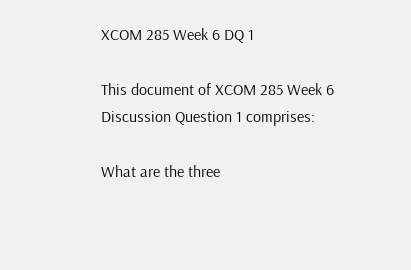XCOM 285 Week 6 DQ 1

This document of XCOM 285 Week 6 Discussion Question 1 comprises:

What are the three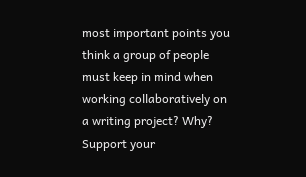most important points you think a group of people must keep in mind when working collaboratively on a writing project? Why? Support your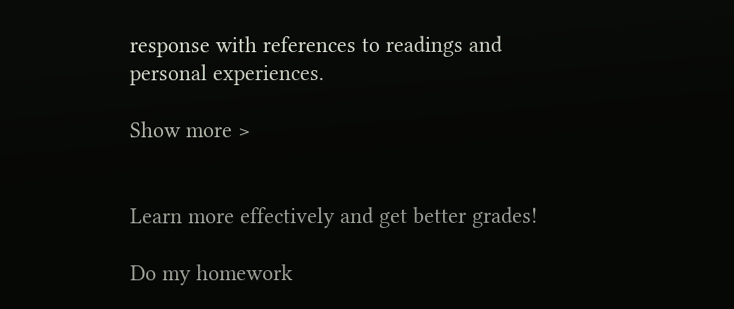response with references to readings and personal experiences.

Show more >


Learn more effectively and get better grades!

Do my homework